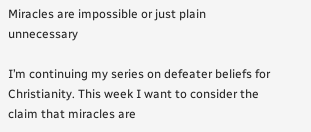Miracles are impossible or just plain unnecessary

I’m continuing my series on defeater beliefs for Christianity. This week I want to consider the claim that miracles are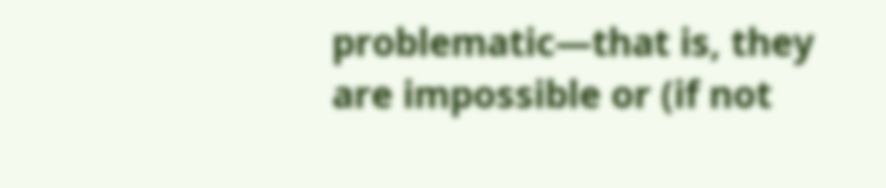problematic—that is, they are impossible or (if not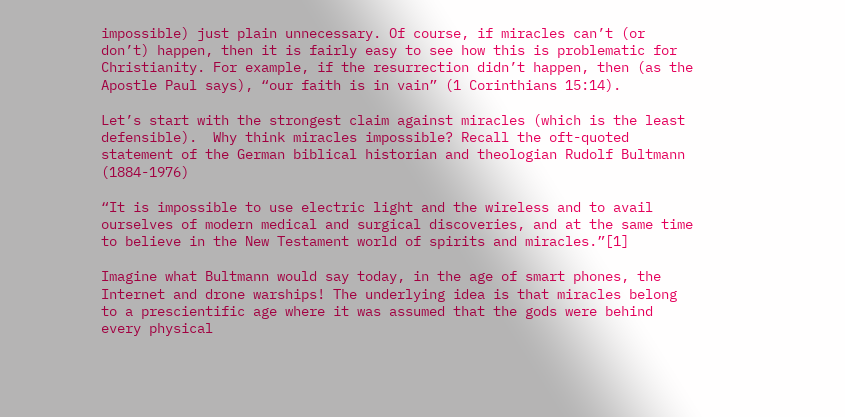impossible) just plain unnecessary. Of course, if miracles can’t (or don’t) happen, then it is fairly easy to see how this is problematic for Christianity. For example, if the resurrection didn’t happen, then (as the Apostle Paul says), “our faith is in vain” (1 Corinthians 15:14).

Let’s start with the strongest claim against miracles (which is the least defensible).  Why think miracles impossible? Recall the oft-quoted statement of the German biblical historian and theologian Rudolf Bultmann (1884-1976)

“It is impossible to use electric light and the wireless and to avail ourselves of modern medical and surgical discoveries, and at the same time to believe in the New Testament world of spirits and miracles.”[1]

Imagine what Bultmann would say today, in the age of smart phones, the Internet and drone warships! The underlying idea is that miracles belong to a prescientific age where it was assumed that the gods were behind every physical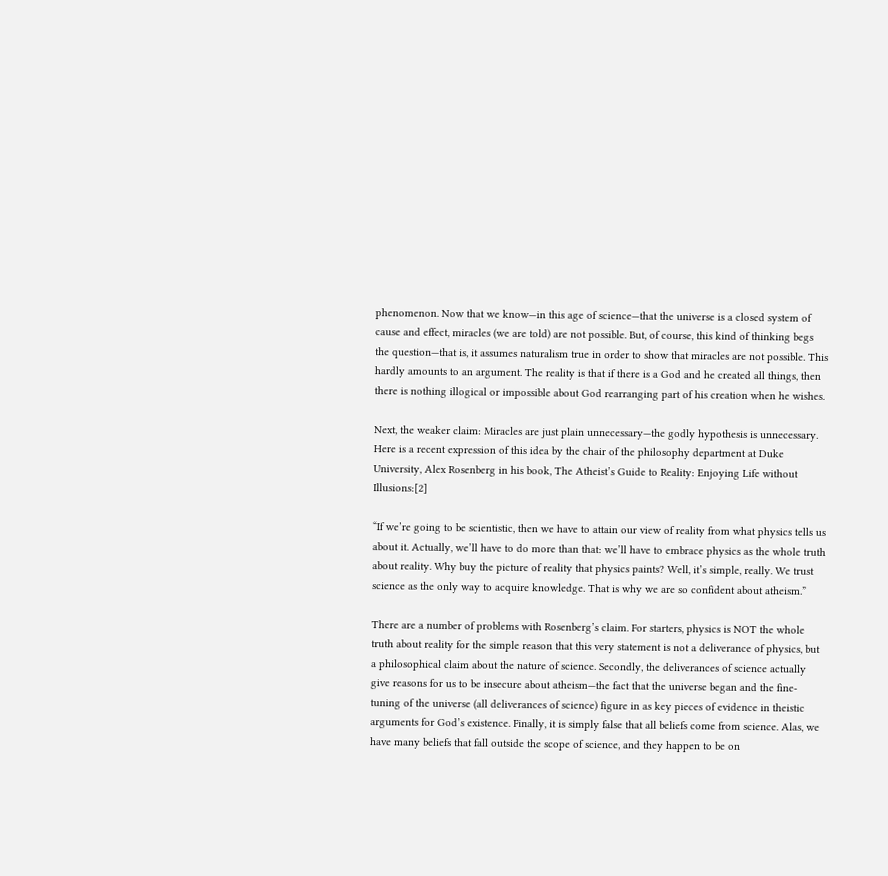phenomenon. Now that we know—in this age of science—that the universe is a closed system of cause and effect, miracles (we are told) are not possible. But, of course, this kind of thinking begs the question—that is, it assumes naturalism true in order to show that miracles are not possible. This hardly amounts to an argument. The reality is that if there is a God and he created all things, then there is nothing illogical or impossible about God rearranging part of his creation when he wishes.

Next, the weaker claim: Miracles are just plain unnecessary—the godly hypothesis is unnecessary. Here is a recent expression of this idea by the chair of the philosophy department at Duke University, Alex Rosenberg in his book, The Atheist’s Guide to Reality: Enjoying Life without Illusions:[2]

“If we’re going to be scientistic, then we have to attain our view of reality from what physics tells us about it. Actually, we’ll have to do more than that: we’ll have to embrace physics as the whole truth about reality. Why buy the picture of reality that physics paints? Well, it’s simple, really. We trust science as the only way to acquire knowledge. That is why we are so confident about atheism.”

There are a number of problems with Rosenberg’s claim. For starters, physics is NOT the whole truth about reality for the simple reason that this very statement is not a deliverance of physics, but a philosophical claim about the nature of science. Secondly, the deliverances of science actually give reasons for us to be insecure about atheism—the fact that the universe began and the fine-tuning of the universe (all deliverances of science) figure in as key pieces of evidence in theistic arguments for God’s existence. Finally, it is simply false that all beliefs come from science. Alas, we have many beliefs that fall outside the scope of science, and they happen to be on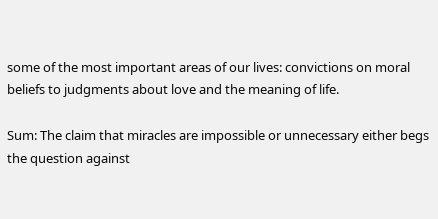some of the most important areas of our lives: convictions on moral beliefs to judgments about love and the meaning of life.

Sum: The claim that miracles are impossible or unnecessary either begs the question against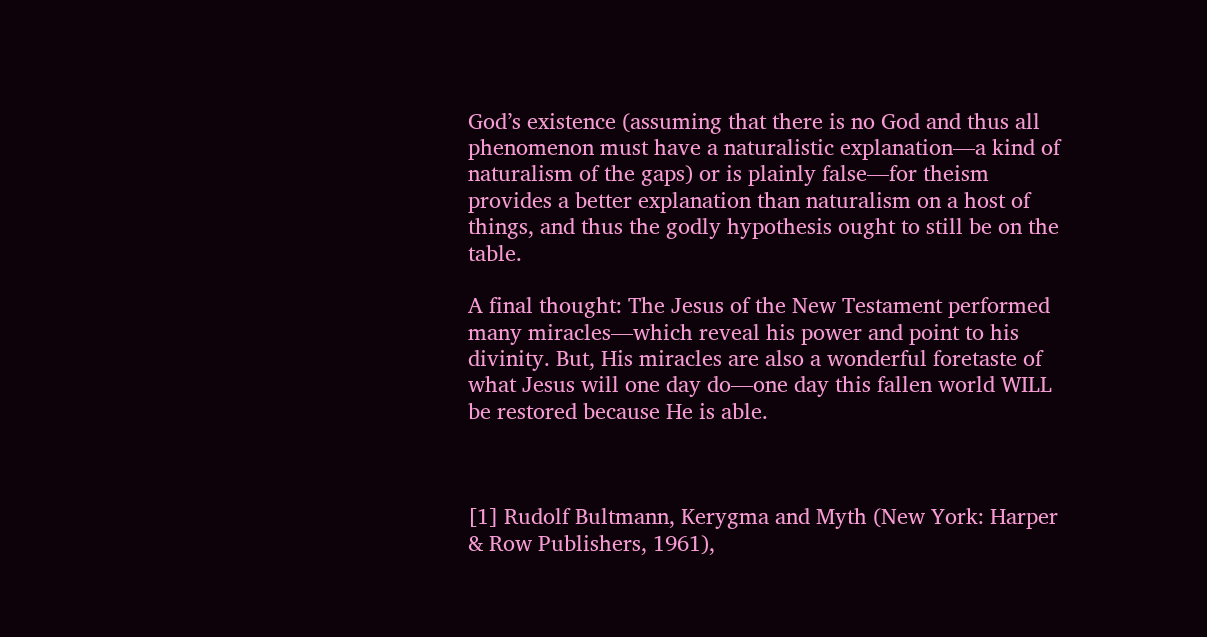God’s existence (assuming that there is no God and thus all phenomenon must have a naturalistic explanation—a kind of naturalism of the gaps) or is plainly false—for theism provides a better explanation than naturalism on a host of things, and thus the godly hypothesis ought to still be on the table.

A final thought: The Jesus of the New Testament performed many miracles—which reveal his power and point to his divinity. But, His miracles are also a wonderful foretaste of what Jesus will one day do—one day this fallen world WILL be restored because He is able.



[1] Rudolf Bultmann, Kerygma and Myth (New York: Harper & Row Publishers, 1961),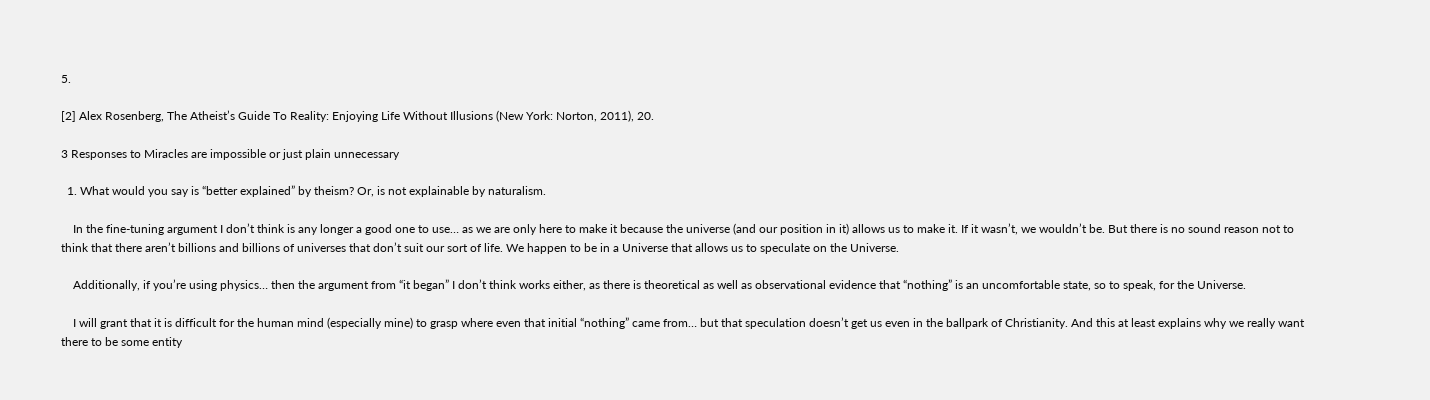5.

[2] Alex Rosenberg, The Atheist’s Guide To Reality: Enjoying Life Without Illusions (New York: Norton, 2011), 20.

3 Responses to Miracles are impossible or just plain unnecessary

  1. What would you say is “better explained” by theism? Or, is not explainable by naturalism.

    In the fine-tuning argument I don’t think is any longer a good one to use… as we are only here to make it because the universe (and our position in it) allows us to make it. If it wasn’t, we wouldn’t be. But there is no sound reason not to think that there aren’t billions and billions of universes that don’t suit our sort of life. We happen to be in a Universe that allows us to speculate on the Universe.

    Additionally, if you’re using physics… then the argument from “it began” I don’t think works either, as there is theoretical as well as observational evidence that “nothing” is an uncomfortable state, so to speak, for the Universe.

    I will grant that it is difficult for the human mind (especially mine) to grasp where even that initial “nothing” came from… but that speculation doesn’t get us even in the ballpark of Christianity. And this at least explains why we really want there to be some entity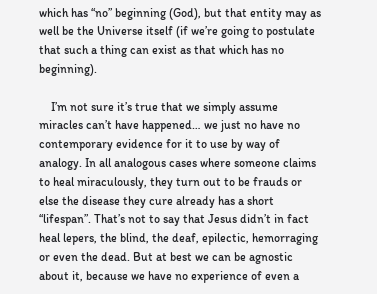which has “no” beginning (God), but that entity may as well be the Universe itself (if we’re going to postulate that such a thing can exist as that which has no beginning).

    I’m not sure it’s true that we simply assume miracles can’t have happened… we just no have no contemporary evidence for it to use by way of analogy. In all analogous cases where someone claims to heal miraculously, they turn out to be frauds or else the disease they cure already has a short “lifespan”. That’s not to say that Jesus didn’t in fact heal lepers, the blind, the deaf, epilectic, hemorraging or even the dead. But at best we can be agnostic about it, because we have no experience of even a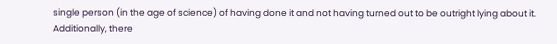single person (in the age of science) of having done it and not having turned out to be outright lying about it. Additionally, there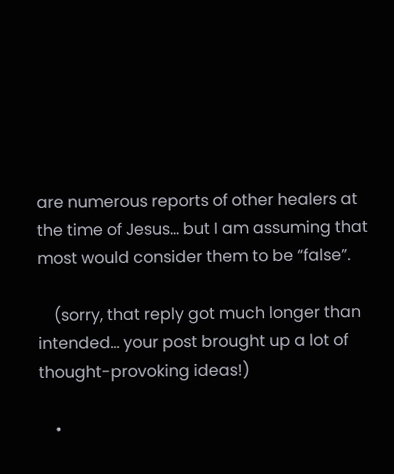are numerous reports of other healers at the time of Jesus… but I am assuming that most would consider them to be “false”.

    (sorry, that reply got much longer than intended… your post brought up a lot of thought-provoking ideas!)

    •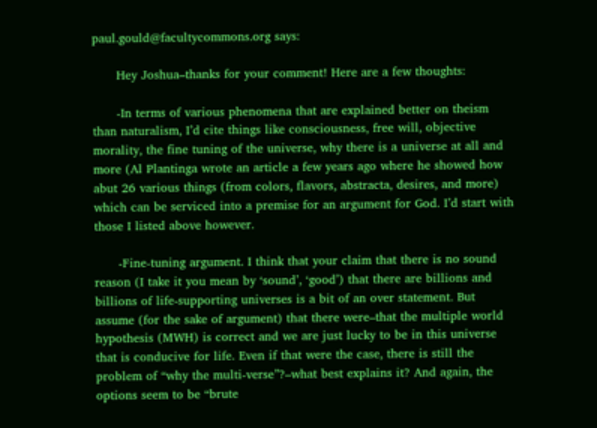paul.gould@facultycommons.org says:

      Hey Joshua–thanks for your comment! Here are a few thoughts:

      -In terms of various phenomena that are explained better on theism than naturalism, I’d cite things like consciousness, free will, objective morality, the fine tuning of the universe, why there is a universe at all and more (Al Plantinga wrote an article a few years ago where he showed how abut 26 various things (from colors, flavors, abstracta, desires, and more) which can be serviced into a premise for an argument for God. I’d start with those I listed above however.

      -Fine-tuning argument. I think that your claim that there is no sound reason (I take it you mean by ‘sound’, ‘good’) that there are billions and billions of life-supporting universes is a bit of an over statement. But assume (for the sake of argument) that there were–that the multiple world hypothesis (MWH) is correct and we are just lucky to be in this universe that is conducive for life. Even if that were the case, there is still the problem of “why the multi-verse”?–what best explains it? And again, the options seem to be “brute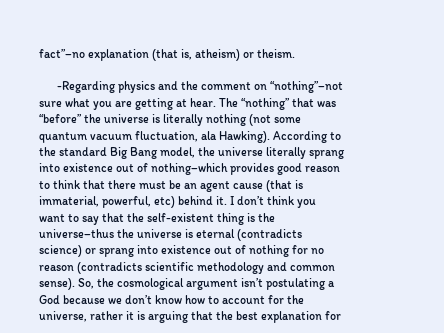fact”–no explanation (that is, atheism) or theism.

      -Regarding physics and the comment on “nothing”–not sure what you are getting at hear. The “nothing” that was “before” the universe is literally nothing (not some quantum vacuum fluctuation, ala Hawking). According to the standard Big Bang model, the universe literally sprang into existence out of nothing–which provides good reason to think that there must be an agent cause (that is immaterial, powerful, etc) behind it. I don’t think you want to say that the self-existent thing is the universe–thus the universe is eternal (contradicts science) or sprang into existence out of nothing for no reason (contradicts scientific methodology and common sense). So, the cosmological argument isn’t postulating a God because we don’t know how to account for the universe, rather it is arguing that the best explanation for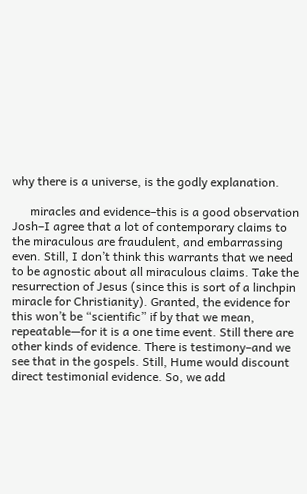why there is a universe, is the godly explanation.

      miracles and evidence–this is a good observation Josh–I agree that a lot of contemporary claims to the miraculous are fraudulent, and embarrassing even. Still, I don’t think this warrants that we need to be agnostic about all miraculous claims. Take the resurrection of Jesus (since this is sort of a linchpin miracle for Christianity). Granted, the evidence for this won’t be “scientific” if by that we mean, repeatable—for it is a one time event. Still there are other kinds of evidence. There is testimony–and we see that in the gospels. Still, Hume would discount direct testimonial evidence. So, we add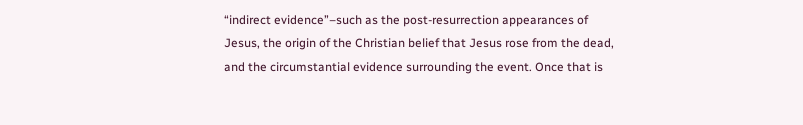“indirect evidence”–such as the post-resurrection appearances of Jesus, the origin of the Christian belief that Jesus rose from the dead, and the circumstantial evidence surrounding the event. Once that is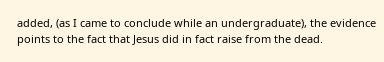added, (as I came to conclude while an undergraduate), the evidence points to the fact that Jesus did in fact raise from the dead.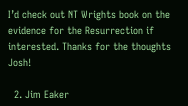I’d check out NT Wrights book on the evidence for the Resurrection if interested. Thanks for the thoughts Josh!

  2. Jim Eaker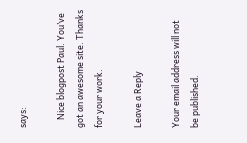says:

    Nice blogpost Paul. You’ve got an awesome site. Thanks for your work.

Leave a Reply

Your email address will not be published.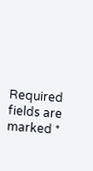Required fields are marked *